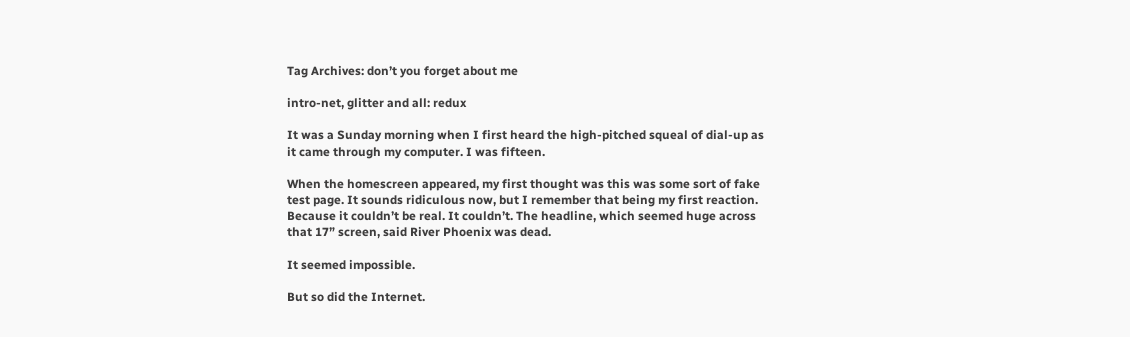Tag Archives: don’t you forget about me

intro-net, glitter and all: redux

It was a Sunday morning when I first heard the high-pitched squeal of dial-up as it came through my computer. I was fifteen.

When the homescreen appeared, my first thought was this was some sort of fake test page. It sounds ridiculous now, but I remember that being my first reaction. Because it couldn’t be real. It couldn’t. The headline, which seemed huge across that 17” screen, said River Phoenix was dead.

It seemed impossible.

But so did the Internet.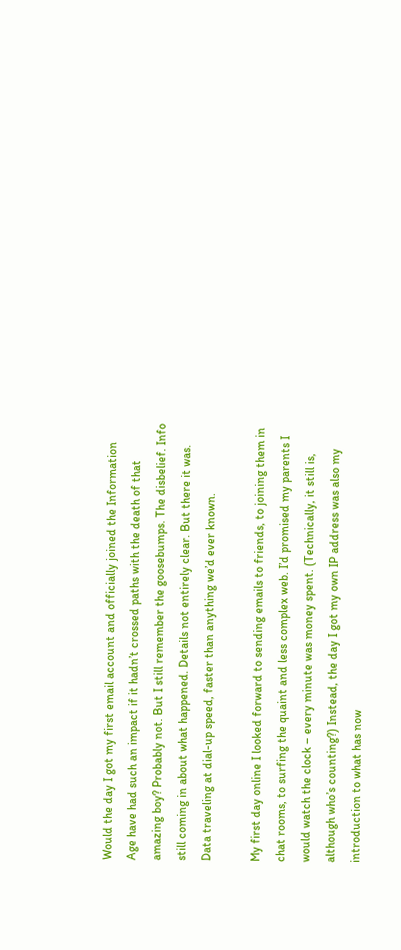Would the day I got my first email account and officially joined the Information Age have had such an impact if it hadn’t crossed paths with the death of that amazing boy? Probably not. But I still remember the goosebumps. The disbelief. Info still coming in about what happened. Details not entirely clear. But there it was. Data traveling at dial-up speed, faster than anything we’d ever known.

My first day online I looked forward to sending emails to friends, to joining them in chat rooms, to surfing the quaint and less complex web. I’d promised my parents I would watch the clock – every minute was money spent. (Technically, it still is, although who’s counting?) Instead, the day I got my own IP address was also my introduction to what has now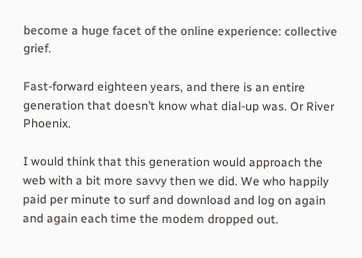become a huge facet of the online experience: collective grief.

Fast-forward eighteen years, and there is an entire generation that doesn’t know what dial-up was. Or River Phoenix.

I would think that this generation would approach the web with a bit more savvy then we did. We who happily paid per minute to surf and download and log on again and again each time the modem dropped out.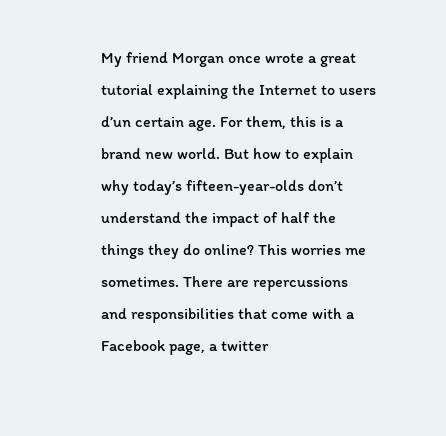My friend Morgan once wrote a great tutorial explaining the Internet to users d’un certain age. For them, this is a brand new world. But how to explain why today’s fifteen-year-olds don’t understand the impact of half the things they do online? This worries me sometimes. There are repercussions and responsibilities that come with a Facebook page, a twitter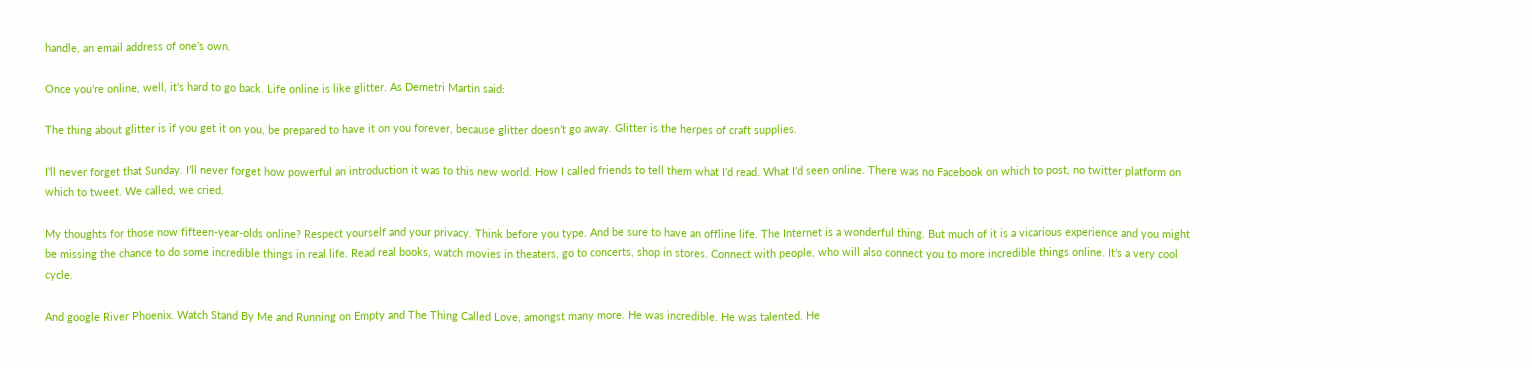handle, an email address of one’s own.

Once you’re online, well, it’s hard to go back. Life online is like glitter. As Demetri Martin said:

The thing about glitter is if you get it on you, be prepared to have it on you forever, because glitter doesn’t go away. Glitter is the herpes of craft supplies.

I’ll never forget that Sunday. I’ll never forget how powerful an introduction it was to this new world. How I called friends to tell them what I’d read. What I’d seen online. There was no Facebook on which to post, no twitter platform on which to tweet. We called, we cried.

My thoughts for those now fifteen-year-olds online? Respect yourself and your privacy. Think before you type. And be sure to have an offline life. The Internet is a wonderful thing. But much of it is a vicarious experience and you might be missing the chance to do some incredible things in real life. Read real books, watch movies in theaters, go to concerts, shop in stores. Connect with people, who will also connect you to more incredible things online. It’s a very cool cycle.

And google River Phoenix. Watch Stand By Me and Running on Empty and The Thing Called Love, amongst many more. He was incredible. He was talented. He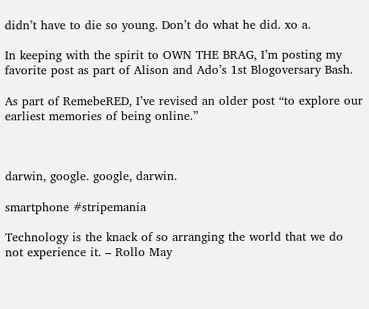didn’t have to die so young. Don’t do what he did. xo a.

In keeping with the spirit to OWN THE BRAG, I’m posting my favorite post as part of Alison and Ado’s 1st Blogoversary Bash.

As part of RemebeRED, I’ve revised an older post “to explore our earliest memories of being online.”



darwin, google. google, darwin.

smartphone #stripemania

Technology is the knack of so arranging the world that we do not experience it. – Rollo May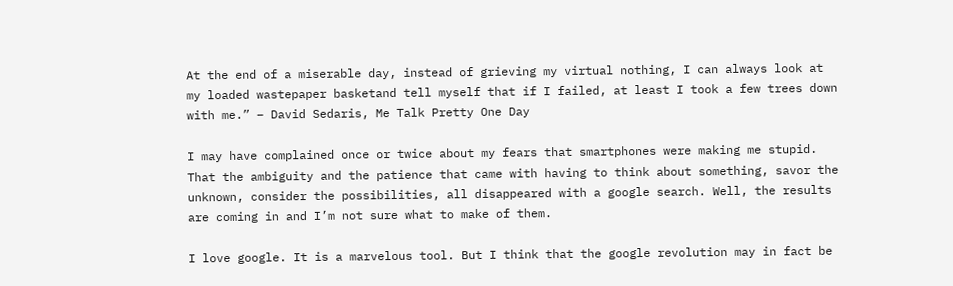At the end of a miserable day, instead of grieving my virtual nothing, I can always look at my loaded wastepaper basketand tell myself that if I failed, at least I took a few trees down with me.” – David Sedaris, Me Talk Pretty One Day

I may have complained once or twice about my fears that smartphones were making me stupid. That the ambiguity and the patience that came with having to think about something, savor the unknown, consider the possibilities, all disappeared with a google search. Well, the results are coming in and I’m not sure what to make of them.

I love google. It is a marvelous tool. But I think that the google revolution may in fact be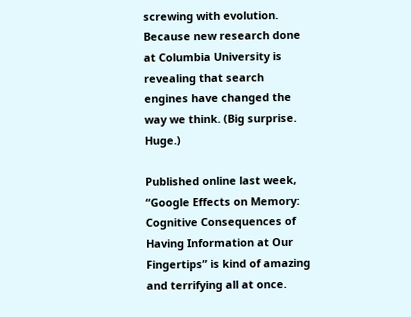screwing with evolution. Because new research done at Columbia University is revealing that search engines have changed the way we think. (Big surprise. Huge.)

Published online last week, “Google Effects on Memory: Cognitive Consequences of Having Information at Our Fingertips” is kind of amazing and terrifying all at once.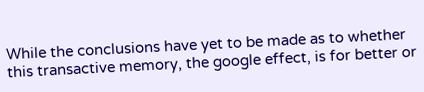While the conclusions have yet to be made as to whether this transactive memory, the google effect, is for better or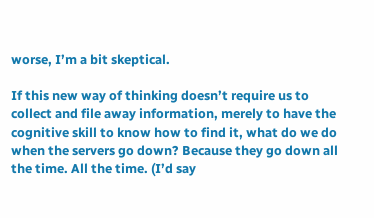worse, I’m a bit skeptical.

If this new way of thinking doesn’t require us to collect and file away information, merely to have the cognitive skill to know how to find it, what do we do when the servers go down? Because they go down all the time. All the time. (I’d say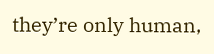they’re only human,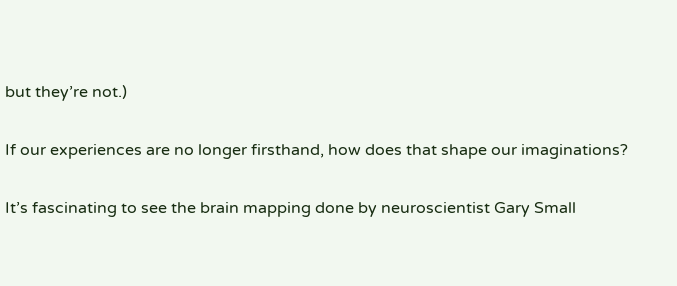but they’re not.)

If our experiences are no longer firsthand, how does that shape our imaginations?

It’s fascinating to see the brain mapping done by neuroscientist Gary Small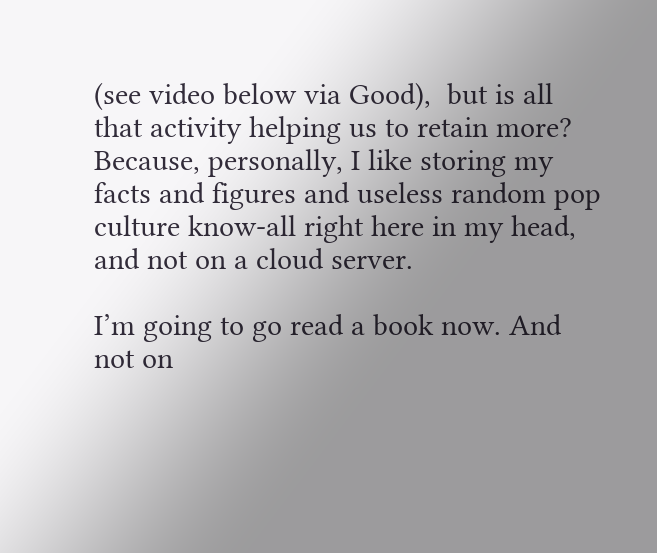(see video below via Good),  but is all that activity helping us to retain more? Because, personally, I like storing my facts and figures and useless random pop culture know-all right here in my head, and not on a cloud server.

I’m going to go read a book now. And not on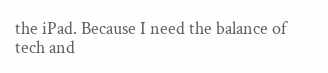the iPad. Because I need the balance of tech and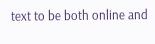text to be both online and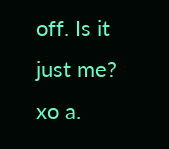off. Is it just me? xo a.